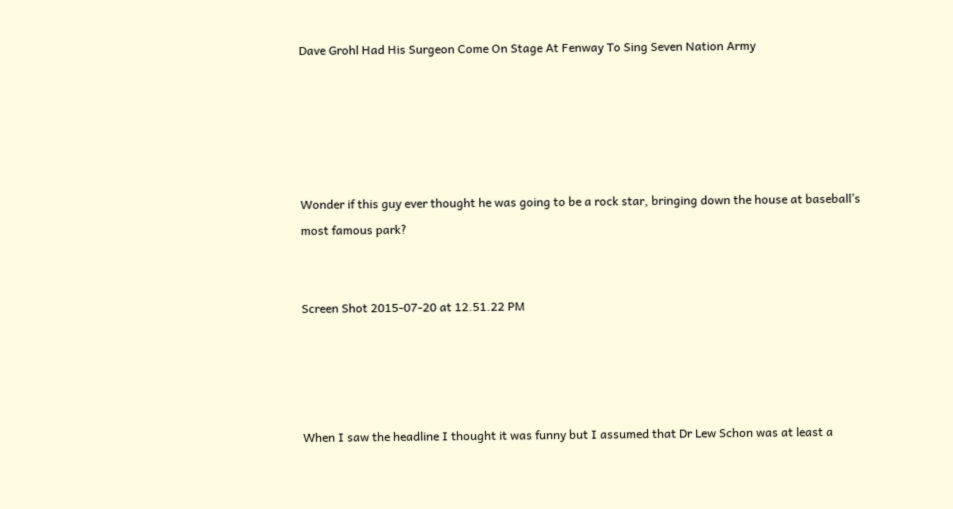Dave Grohl Had His Surgeon Come On Stage At Fenway To Sing Seven Nation Army





Wonder if this guy ever thought he was going to be a rock star, bringing down the house at baseball’s most famous park?


Screen Shot 2015-07-20 at 12.51.22 PM




When I saw the headline I thought it was funny but I assumed that Dr Lew Schon was at least a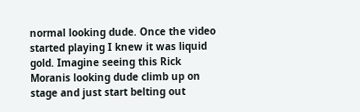normal looking dude. Once the video started playing I knew it was liquid gold. Imagine seeing this Rick Moranis looking dude climb up on stage and just start belting out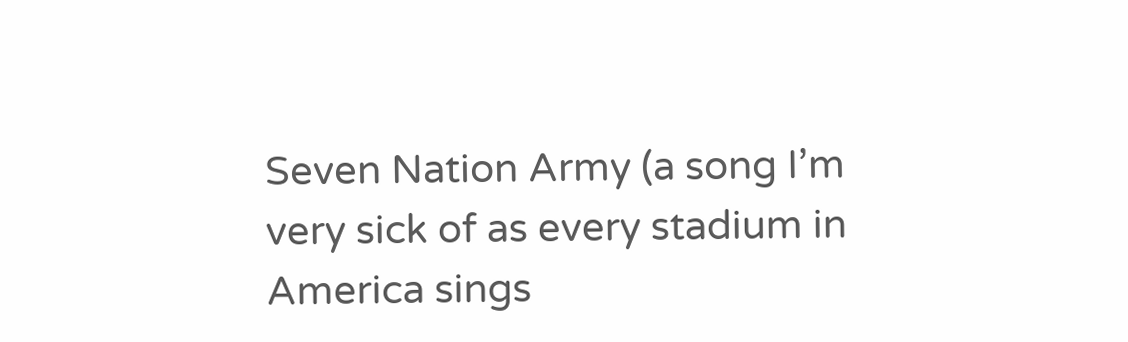Seven Nation Army (a song I’m very sick of as every stadium in America sings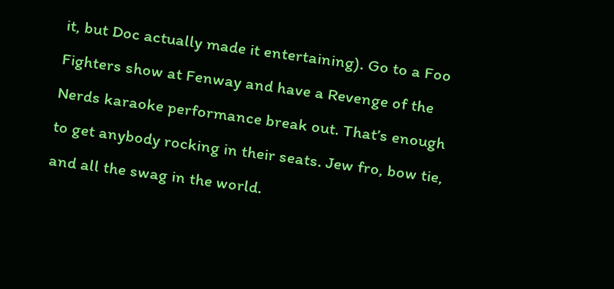it, but Doc actually made it entertaining). Go to a Foo Fighters show at Fenway and have a Revenge of the Nerds karaoke performance break out. That’s enough to get anybody rocking in their seats. Jew fro, bow tie, and all the swag in the world.